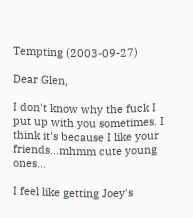Tempting (2003-09-27)

Dear Glen,

I don't know why the fuck I put up with you sometimes. I think it's because I like your friends...mhmm cute young ones...

I feel like getting Joey's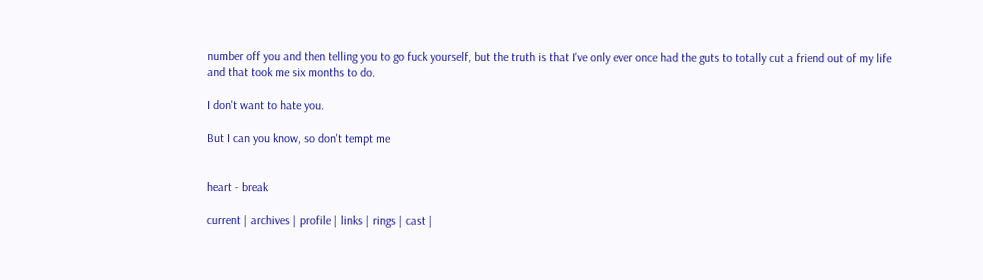number off you and then telling you to go fuck yourself, but the truth is that I've only ever once had the guts to totally cut a friend out of my life and that took me six months to do.

I don't want to hate you.

But I can you know, so don't tempt me


heart - break

current | archives | profile | links | rings | cast |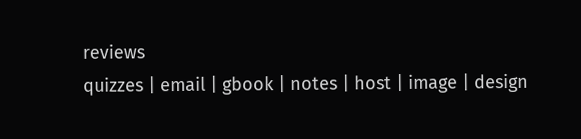reviews
quizzes | email | gbook | notes | host | image | design